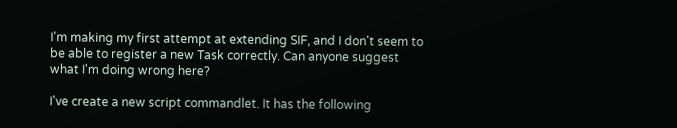I'm making my first attempt at extending SIF, and I don't seem to be able to register a new Task correctly. Can anyone suggest what I'm doing wrong here?

I've create a new script commandlet. It has the following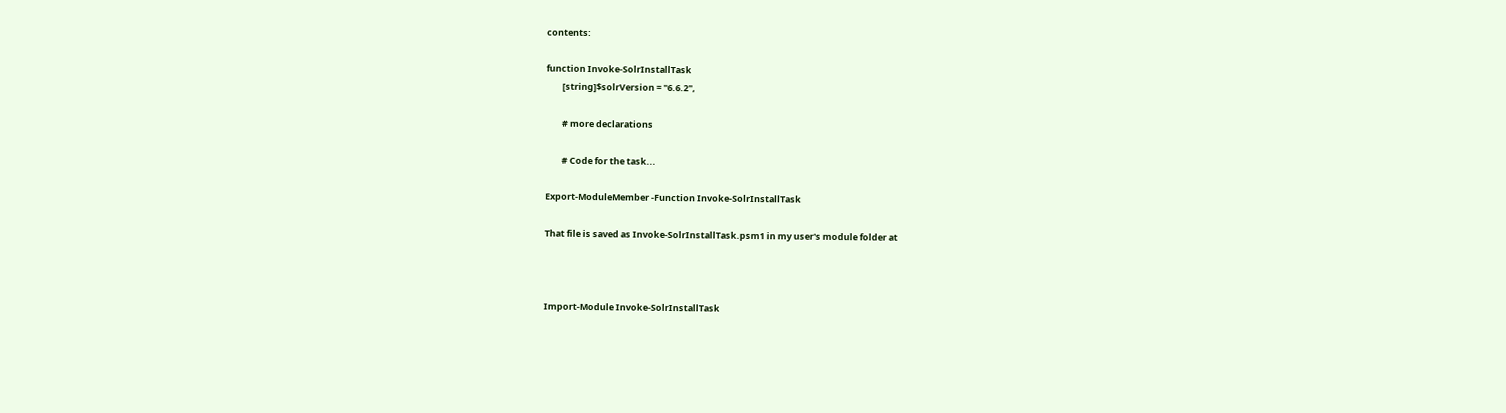contents:

function Invoke-SolrInstallTask
        [string]$solrVersion = "6.6.2",

        # more declarations

        # Code for the task...

Export-ModuleMember -Function Invoke-SolrInstallTask

That file is saved as Invoke-SolrInstallTask.psm1 in my user's module folder at



Import-Module Invoke-SolrInstallTask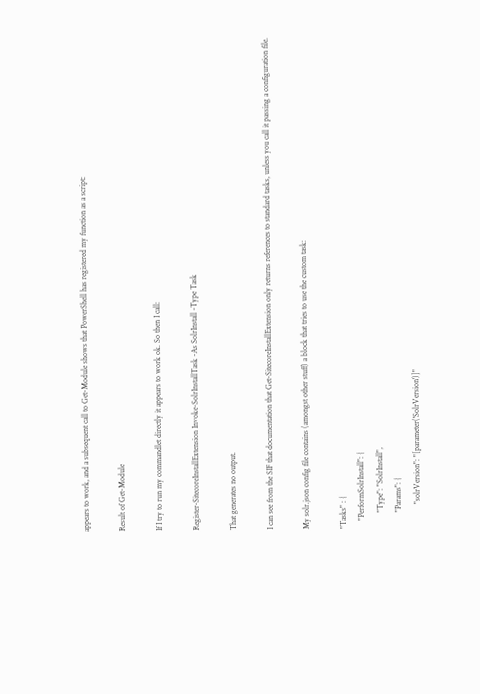appears to work, and a subsequent call to Get-Module shows that PowerShell has registered my function as a script:

Result of Get-Module

If I try to run my commandlet directly it appears to work ok. So then I call:

Register-SitecoreInstallExtension Invoke-SolrInstallTask -As SolrInstall -Type Task

That generates no output.

I can see from the SIF that documentation that Get-SitecoreInstallExtension only returns references to standard tasks, unless you call it passing a configuration file.

My solr.json config file contains (amongst other stuff) a block that tries to use the custom task:

"Tasks" : {
    "PerformSolrInstall": {
        "Type": "SolrInstall",
        "Params": {
            "solrVersion": "[parameter('SolrVersion')]"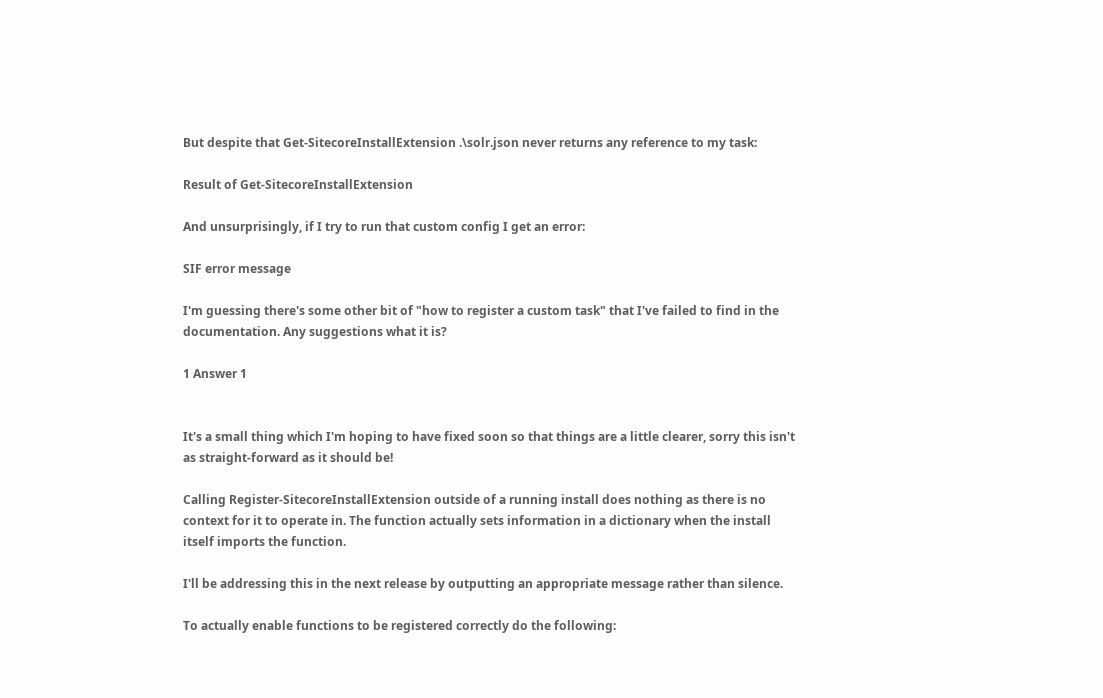But despite that Get-SitecoreInstallExtension .\solr.json never returns any reference to my task:

Result of Get-SitecoreInstallExtension

And unsurprisingly, if I try to run that custom config I get an error:

SIF error message

I'm guessing there's some other bit of "how to register a custom task" that I've failed to find in the documentation. Any suggestions what it is?

1 Answer 1


It's a small thing which I'm hoping to have fixed soon so that things are a little clearer, sorry this isn't as straight-forward as it should be!

Calling Register-SitecoreInstallExtension outside of a running install does nothing as there is no context for it to operate in. The function actually sets information in a dictionary when the install itself imports the function.

I'll be addressing this in the next release by outputting an appropriate message rather than silence.

To actually enable functions to be registered correctly do the following: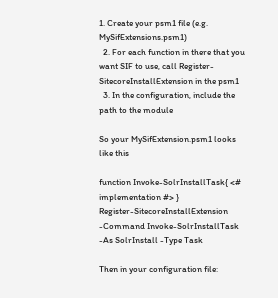1. Create your psm1 file (e.g. MySifExtensions.psm1)
  2. For each function in there that you want SIF to use, call Register-SitecoreInstallExtension in the psm1
  3. In the configuration, include the path to the module

So your MySifExtension.psm1 looks like this

function Invoke-SolrInstallTask{ <# implementation #> }
Register-SitecoreInstallExtension -Command Invoke-SolrInstallTask -As SolrInstall -Type Task

Then in your configuration file: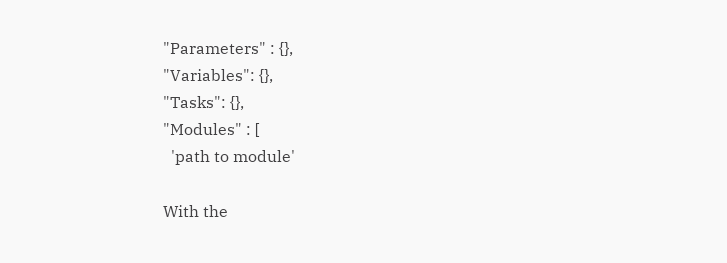"Parameters" : {},
"Variables": {},
"Tasks": {},
"Modules" : [
  'path to module'

With the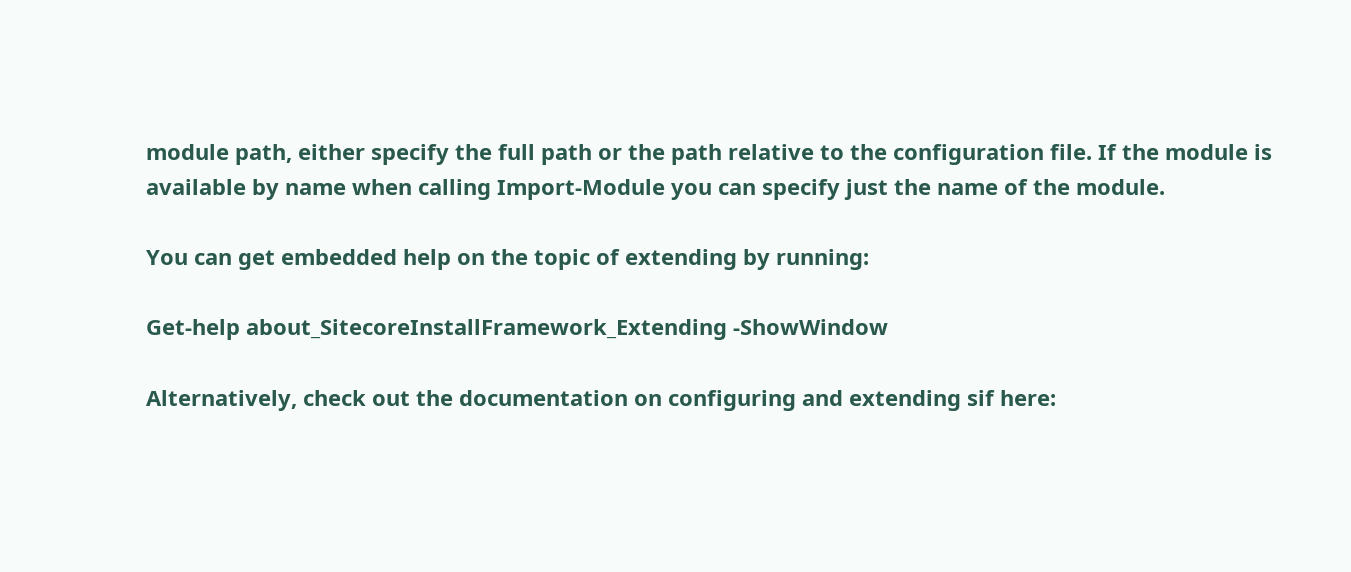module path, either specify the full path or the path relative to the configuration file. If the module is available by name when calling Import-Module you can specify just the name of the module.

You can get embedded help on the topic of extending by running:

Get-help about_SitecoreInstallFramework_Extending -ShowWindow

Alternatively, check out the documentation on configuring and extending sif here: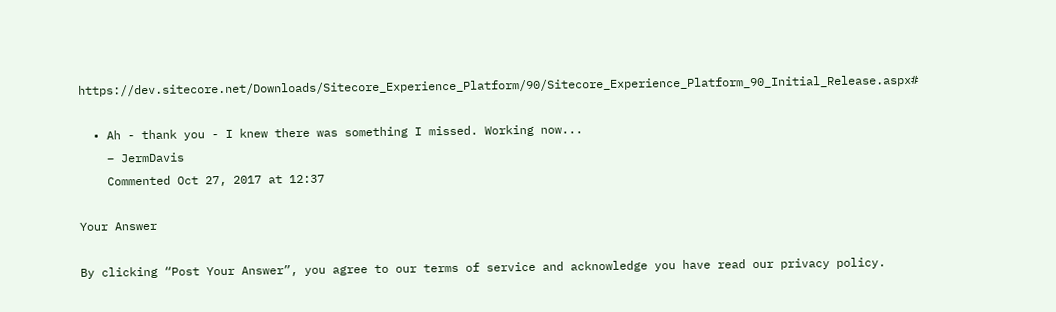https://dev.sitecore.net/Downloads/Sitecore_Experience_Platform/90/Sitecore_Experience_Platform_90_Initial_Release.aspx#

  • Ah - thank you - I knew there was something I missed. Working now...
    – JermDavis
    Commented Oct 27, 2017 at 12:37

Your Answer

By clicking “Post Your Answer”, you agree to our terms of service and acknowledge you have read our privacy policy.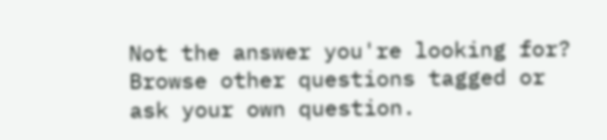Not the answer you're looking for? Browse other questions tagged or ask your own question.